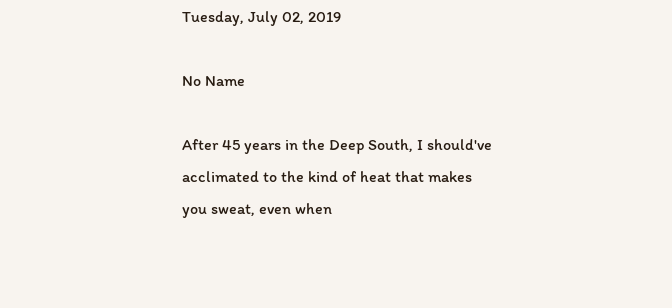Tuesday, July 02, 2019

No Name

After 45 years in the Deep South, I should've acclimated to the kind of heat that makes you sweat, even when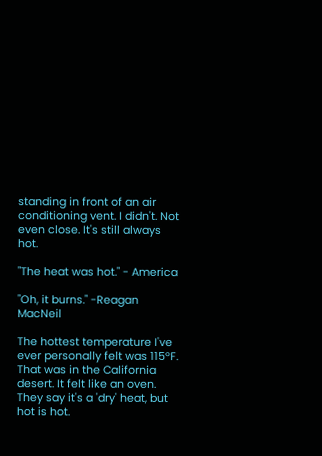standing in front of an air conditioning vent. I didn't. Not even close. It's still always hot.

"The heat was hot." - America

"Oh, it burns." -Reagan MacNeil

The hottest temperature I've ever personally felt was 115ºF. That was in the California desert. It felt like an oven. They say it's a 'dry' heat, but hot is hot.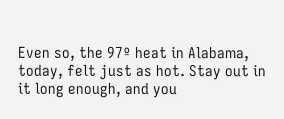Even so, the 97º heat in Alabama, today, felt just as hot. Stay out in it long enough, and you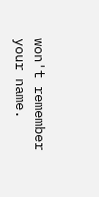won't remember your name.